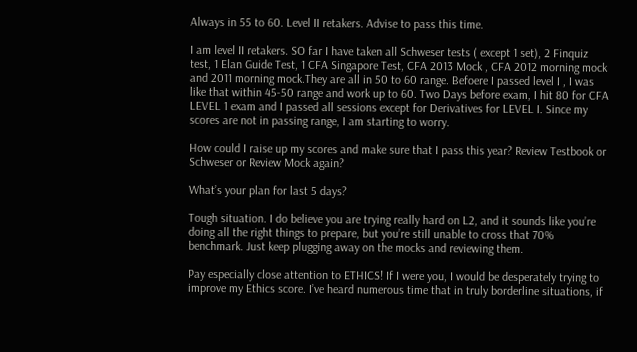Always in 55 to 60. Level II retakers. Advise to pass this time.

I am level II retakers. SO far I have taken all Schweser tests ( except 1 set), 2 Finquiz test, 1 Elan Guide Test, 1 CFA Singapore Test, CFA 2013 Mock , CFA 2012 morning mock and 2011 morning mock.They are all in 50 to 60 range. Befoere I passed level I , I was like that within 45-50 range and work up to 60. Two Days before exam, I hit 80 for CFA LEVEL 1 exam and I passed all sessions except for Derivatives for LEVEL I. Since my scores are not in passing range, I am starting to worry.

How could I raise up my scores and make sure that I pass this year? Review Testbook or Schweser or Review Mock again?

What’s your plan for last 5 days?

Tough situation. I do believe you are trying really hard on L2, and it sounds like you’re doing all the right things to prepare, but you’re still unable to cross that 70% benchmark. Just keep plugging away on the mocks and reviewing them.

Pay especially close attention to ETHICS! If I were you, I would be desperately trying to improve my Ethics score. I’ve heard numerous time that in truly borderline situations, if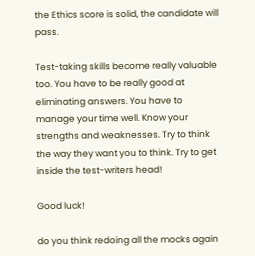the Ethics score is solid, the candidate will pass.

Test-taking skills become really valuable too. You have to be really good at eliminating answers. You have to manage your time well. Know your strengths and weaknesses. Try to think the way they want you to think. Try to get inside the test-writers head!

Good luck!

do you think redoing all the mocks again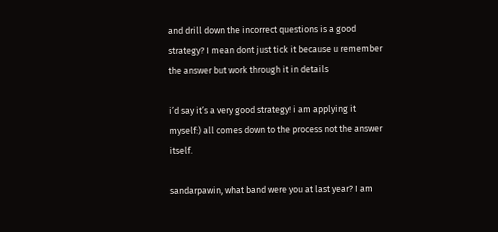and drill down the incorrect questions is a good strategy? I mean dont just tick it because u remember the answer but work through it in details

i’d say it’s a very good strategy! i am applying it myself:) all comes down to the process not the answer itself.

sandarpawin, what band were you at last year? I am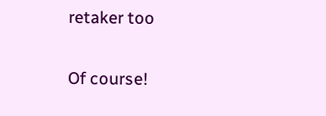retaker too

Of course!